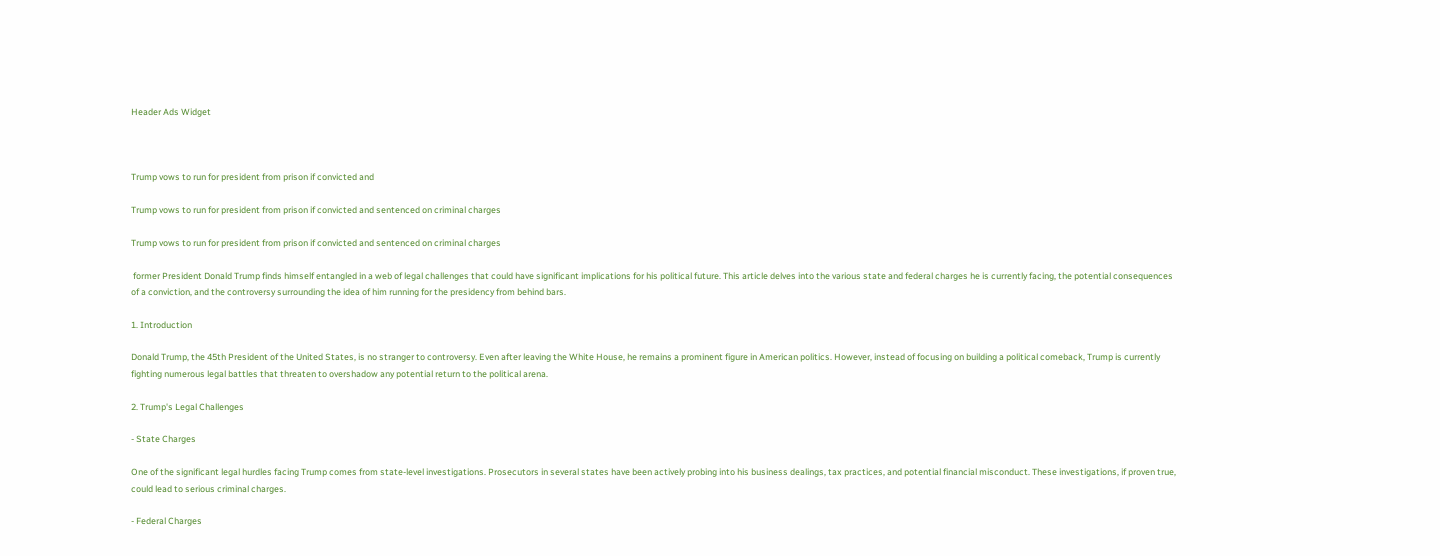Header Ads Widget



Trump vows to run for president from prison if convicted and

Trump vows to run for president from prison if convicted and sentenced on criminal charges

Trump vows to run for president from prison if convicted and sentenced on criminal charges

 former President Donald Trump finds himself entangled in a web of legal challenges that could have significant implications for his political future. This article delves into the various state and federal charges he is currently facing, the potential consequences of a conviction, and the controversy surrounding the idea of him running for the presidency from behind bars.

1. Introduction

Donald Trump, the 45th President of the United States, is no stranger to controversy. Even after leaving the White House, he remains a prominent figure in American politics. However, instead of focusing on building a political comeback, Trump is currently fighting numerous legal battles that threaten to overshadow any potential return to the political arena.

2. Trump's Legal Challenges

- State Charges

One of the significant legal hurdles facing Trump comes from state-level investigations. Prosecutors in several states have been actively probing into his business dealings, tax practices, and potential financial misconduct. These investigations, if proven true, could lead to serious criminal charges.

- Federal Charges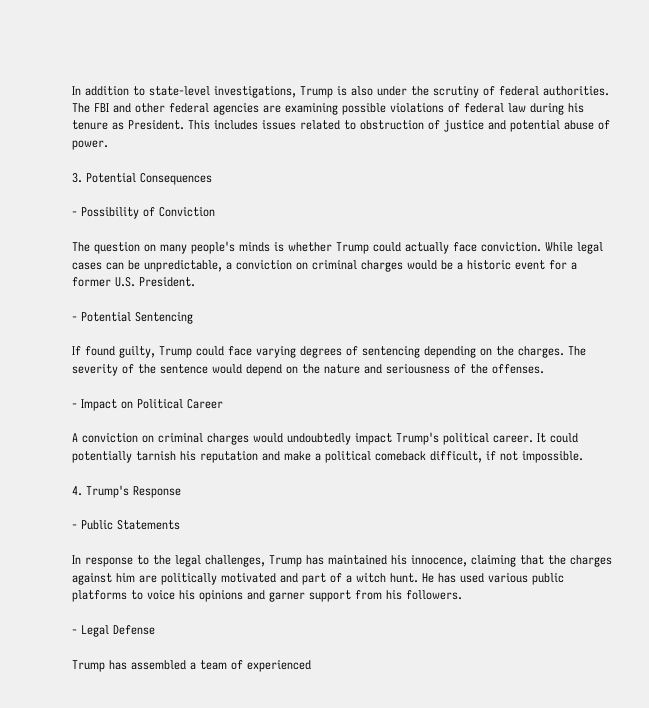In addition to state-level investigations, Trump is also under the scrutiny of federal authorities. The FBI and other federal agencies are examining possible violations of federal law during his tenure as President. This includes issues related to obstruction of justice and potential abuse of power.

3. Potential Consequences

- Possibility of Conviction

The question on many people's minds is whether Trump could actually face conviction. While legal cases can be unpredictable, a conviction on criminal charges would be a historic event for a former U.S. President.

- Potential Sentencing

If found guilty, Trump could face varying degrees of sentencing depending on the charges. The severity of the sentence would depend on the nature and seriousness of the offenses.

- Impact on Political Career

A conviction on criminal charges would undoubtedly impact Trump's political career. It could potentially tarnish his reputation and make a political comeback difficult, if not impossible.

4. Trump's Response

- Public Statements

In response to the legal challenges, Trump has maintained his innocence, claiming that the charges against him are politically motivated and part of a witch hunt. He has used various public platforms to voice his opinions and garner support from his followers.

- Legal Defense

Trump has assembled a team of experienced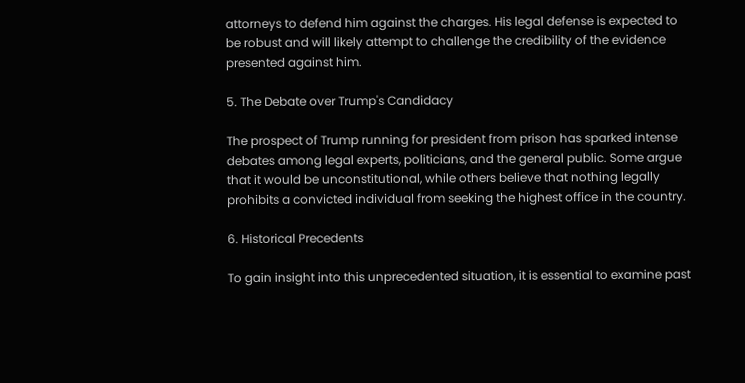attorneys to defend him against the charges. His legal defense is expected to be robust and will likely attempt to challenge the credibility of the evidence presented against him.

5. The Debate over Trump's Candidacy

The prospect of Trump running for president from prison has sparked intense debates among legal experts, politicians, and the general public. Some argue that it would be unconstitutional, while others believe that nothing legally prohibits a convicted individual from seeking the highest office in the country.

6. Historical Precedents

To gain insight into this unprecedented situation, it is essential to examine past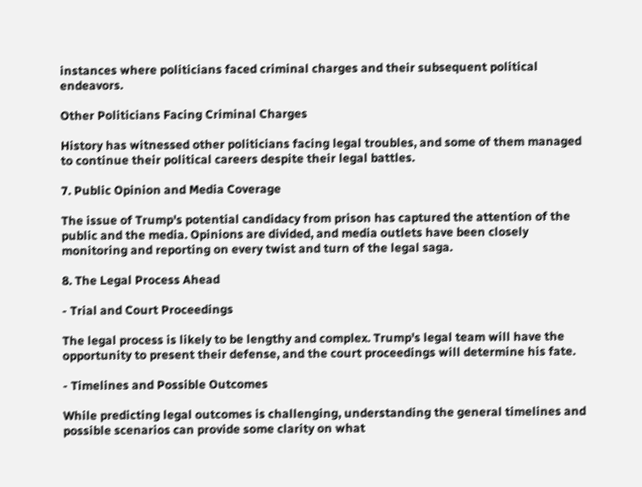instances where politicians faced criminal charges and their subsequent political endeavors.

Other Politicians Facing Criminal Charges

History has witnessed other politicians facing legal troubles, and some of them managed to continue their political careers despite their legal battles.

7. Public Opinion and Media Coverage

The issue of Trump's potential candidacy from prison has captured the attention of the public and the media. Opinions are divided, and media outlets have been closely monitoring and reporting on every twist and turn of the legal saga.

8. The Legal Process Ahead

- Trial and Court Proceedings

The legal process is likely to be lengthy and complex. Trump's legal team will have the opportunity to present their defense, and the court proceedings will determine his fate.

- Timelines and Possible Outcomes

While predicting legal outcomes is challenging, understanding the general timelines and possible scenarios can provide some clarity on what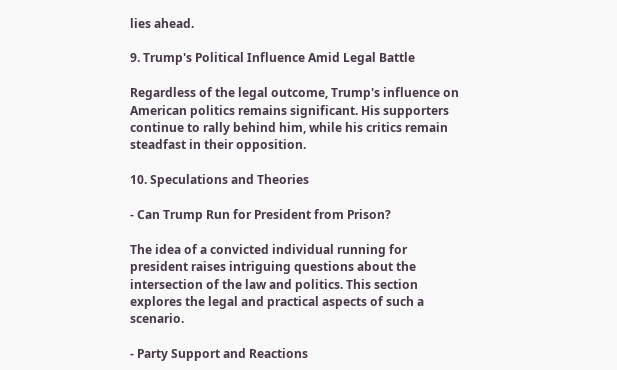lies ahead.

9. Trump's Political Influence Amid Legal Battle

Regardless of the legal outcome, Trump's influence on American politics remains significant. His supporters continue to rally behind him, while his critics remain steadfast in their opposition.

10. Speculations and Theories

- Can Trump Run for President from Prison?

The idea of a convicted individual running for president raises intriguing questions about the intersection of the law and politics. This section explores the legal and practical aspects of such a scenario.

- Party Support and Reactions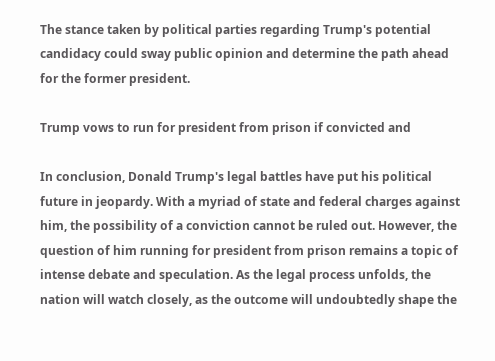The stance taken by political parties regarding Trump's potential candidacy could sway public opinion and determine the path ahead for the former president.

Trump vows to run for president from prison if convicted and

In conclusion, Donald Trump's legal battles have put his political future in jeopardy. With a myriad of state and federal charges against him, the possibility of a conviction cannot be ruled out. However, the question of him running for president from prison remains a topic of intense debate and speculation. As the legal process unfolds, the nation will watch closely, as the outcome will undoubtedly shape the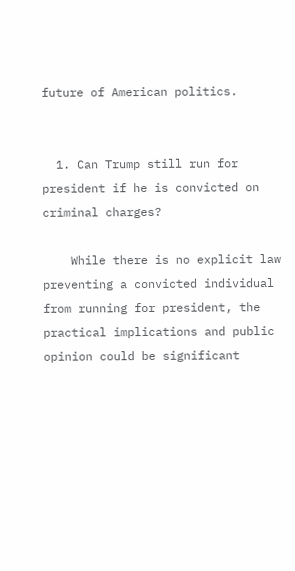future of American politics.


  1. Can Trump still run for president if he is convicted on criminal charges?

    While there is no explicit law preventing a convicted individual from running for president, the practical implications and public opinion could be significant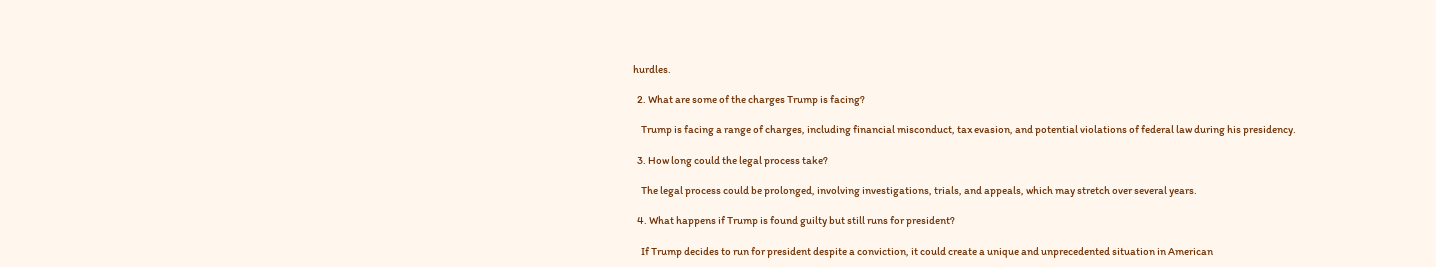hurdles.

  2. What are some of the charges Trump is facing?

    Trump is facing a range of charges, including financial misconduct, tax evasion, and potential violations of federal law during his presidency.

  3. How long could the legal process take?

    The legal process could be prolonged, involving investigations, trials, and appeals, which may stretch over several years.

  4. What happens if Trump is found guilty but still runs for president?

    If Trump decides to run for president despite a conviction, it could create a unique and unprecedented situation in American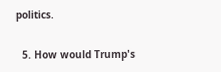politics.

  5. How would Trump's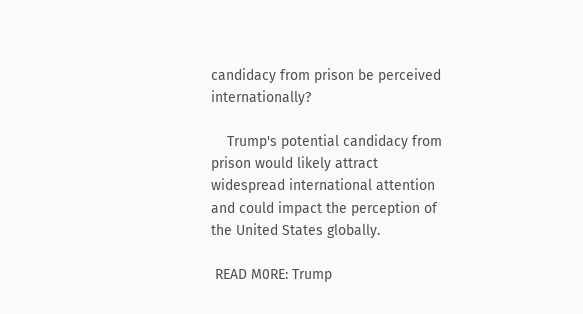candidacy from prison be perceived internationally?

    Trump's potential candidacy from prison would likely attract widespread international attention and could impact the perception of the United States globally.

 READ M0RE: Trump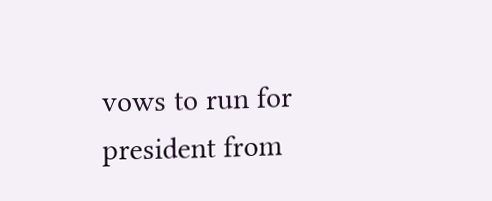vows to run for president from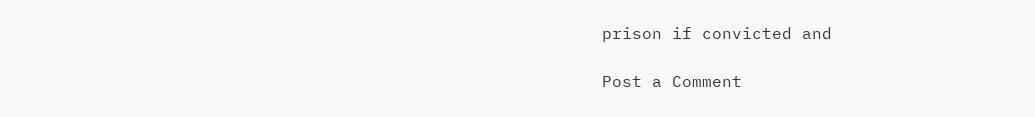prison if convicted and

Post a Comment